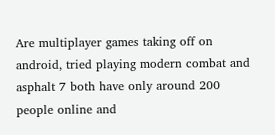Are multiplayer games taking off on android, tried playing modern combat and asphalt 7 both have only around 200 people online and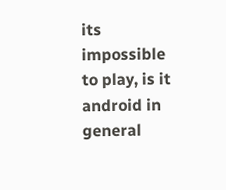its impossible to play, is it android in general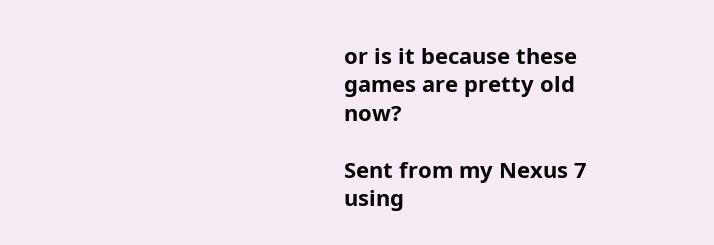or is it because these games are pretty old now?

Sent from my Nexus 7 using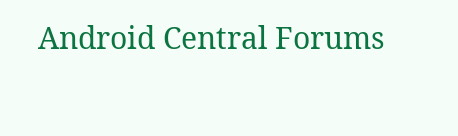Android Central Forums